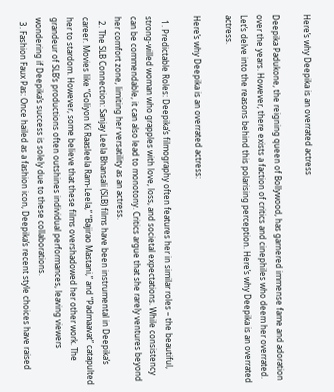Here’s why Deepika is an overrated actress

Deepika Padukone, the reigning queen of Bollywood, has garnered immense fame and adoration over the years. However, there exists a faction of critics and cinephiles who deem her overrated. Let’s delve into the reasons behind this polarising perception. Here’s why Deepika is an overrated actress.

Here’s why Deepika is an overrated actress:

  1. Predictable Roles: Deepika’s filmography often features her in similar roles – the beautiful, strong-willed woman who grapples with love, loss, and societal expectations. While consistency can be commendable, it can also lead to monotony. Critics argue that she rarely ventures beyond her comfort zone, limiting her versatility as an actress.
  2. The SLB Connection: Sanjay Leela Bhansali (SLB) films have been instrumental in Deepika’s career. Movies like “Goliyon Ki Raasleela Ram-Leela,” “Bajirao Mastani,” and “Padmaavat” catapulted her to stardom. However, some believe that these films overshadowed her other work. The grandeur of SLB’s productions often outshines individual performances, leaving viewers wondering if Deepika’s success is solely due to these collaborations.
  3. Fashion Faux Pas: Once hailed as a fashion icon, Deepika’s recent style choices have raised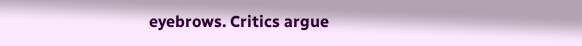eyebrows. Critics argue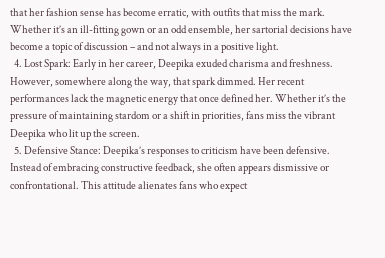that her fashion sense has become erratic, with outfits that miss the mark. Whether it’s an ill-fitting gown or an odd ensemble, her sartorial decisions have become a topic of discussion – and not always in a positive light.
  4. Lost Spark: Early in her career, Deepika exuded charisma and freshness. However, somewhere along the way, that spark dimmed. Her recent performances lack the magnetic energy that once defined her. Whether it’s the pressure of maintaining stardom or a shift in priorities, fans miss the vibrant Deepika who lit up the screen.
  5. Defensive Stance: Deepika’s responses to criticism have been defensive. Instead of embracing constructive feedback, she often appears dismissive or confrontational. This attitude alienates fans who expect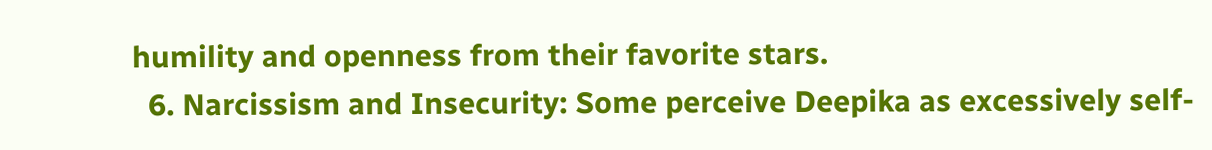humility and openness from their favorite stars.
  6. Narcissism and Insecurity: Some perceive Deepika as excessively self-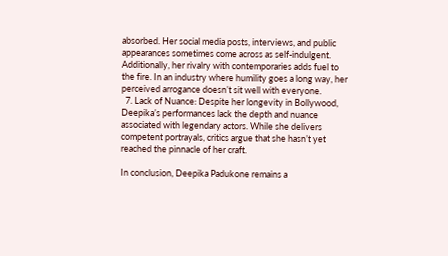absorbed. Her social media posts, interviews, and public appearances sometimes come across as self-indulgent. Additionally, her rivalry with contemporaries adds fuel to the fire. In an industry where humility goes a long way, her perceived arrogance doesn’t sit well with everyone.
  7. Lack of Nuance: Despite her longevity in Bollywood, Deepika’s performances lack the depth and nuance associated with legendary actors. While she delivers competent portrayals, critics argue that she hasn’t yet reached the pinnacle of her craft.

In conclusion, Deepika Padukone remains a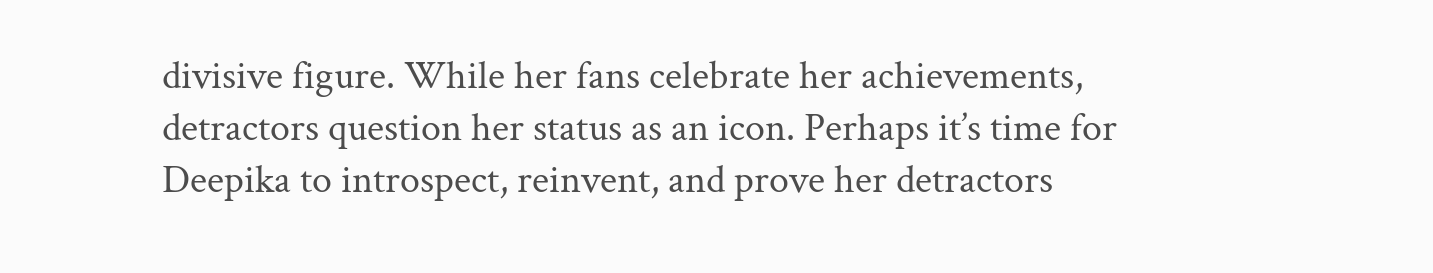divisive figure. While her fans celebrate her achievements, detractors question her status as an icon. Perhaps it’s time for Deepika to introspect, reinvent, and prove her detractors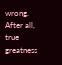wrong. After all, true greatness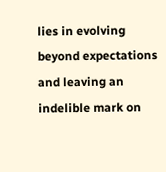lies in evolving beyond expectations and leaving an indelible mark on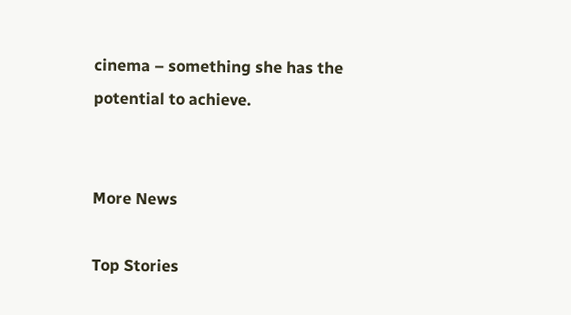cinema – something she has the potential to achieve.


More News

Top Stories